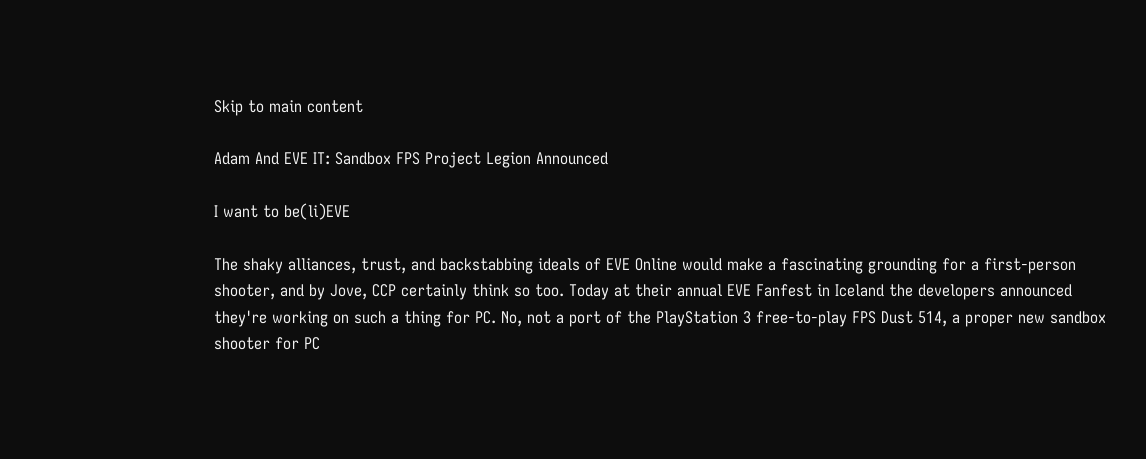Skip to main content

Adam And EVE IT: Sandbox FPS Project Legion Announced

I want to be(li)EVE

The shaky alliances, trust, and backstabbing ideals of EVE Online would make a fascinating grounding for a first-person shooter, and by Jove, CCP certainly think so too. Today at their annual EVE Fanfest in Iceland the developers announced they're working on such a thing for PC. No, not a port of the PlayStation 3 free-to-play FPS Dust 514, a proper new sandbox shooter for PC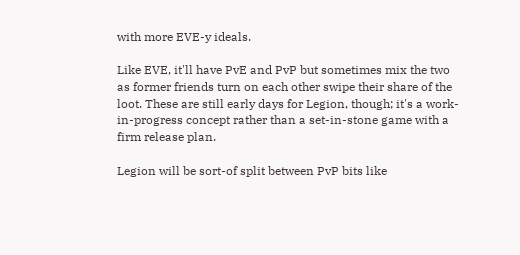with more EVE-y ideals.

Like EVE, it'll have PvE and PvP but sometimes mix the two as former friends turn on each other swipe their share of the loot. These are still early days for Legion, though; it's a work-in-progress concept rather than a set-in-stone game with a firm release plan.

Legion will be sort-of split between PvP bits like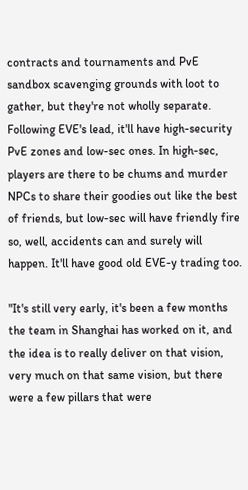contracts and tournaments and PvE sandbox scavenging grounds with loot to gather, but they're not wholly separate. Following EVE's lead, it'll have high-security PvE zones and low-sec ones. In high-sec, players are there to be chums and murder NPCs to share their goodies out like the best of friends, but low-sec will have friendly fire so, well, accidents can and surely will happen. It'll have good old EVE-y trading too.

"It's still very early, it's been a few months the team in Shanghai has worked on it, and the idea is to really deliver on that vision, very much on that same vision, but there were a few pillars that were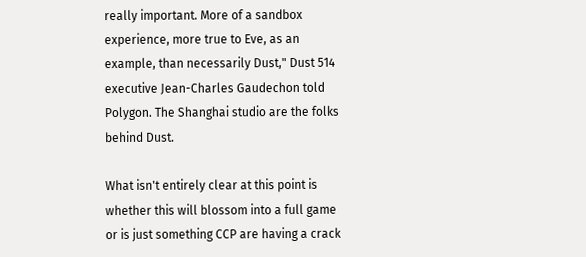really important. More of a sandbox experience, more true to Eve, as an example, than necessarily Dust," Dust 514 executive Jean-Charles Gaudechon told Polygon. The Shanghai studio are the folks behind Dust.

What isn't entirely clear at this point is whether this will blossom into a full game or is just something CCP are having a crack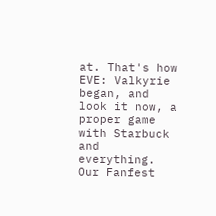at. That's how EVE: Valkyrie began, and look it now, a proper game with Starbuck and everything. Our Fanfest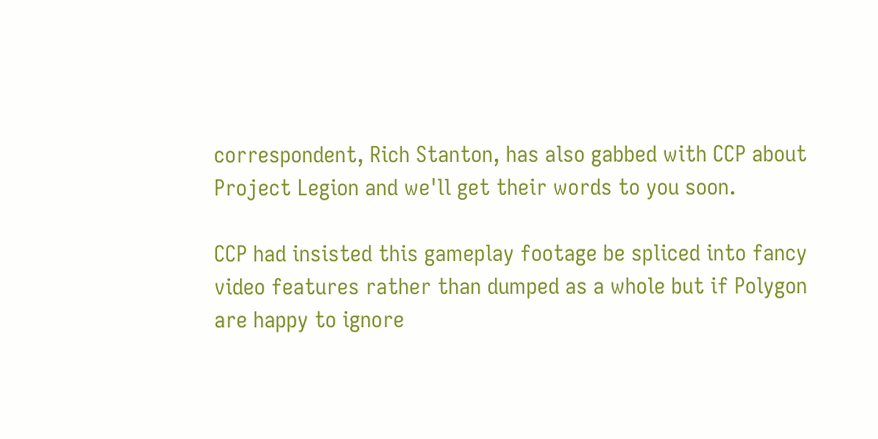correspondent, Rich Stanton, has also gabbed with CCP about Project Legion and we'll get their words to you soon.

CCP had insisted this gameplay footage be spliced into fancy video features rather than dumped as a whole but if Polygon are happy to ignore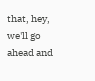that, hey, we'll go ahead and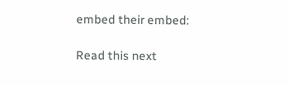embed their embed:

Read this next